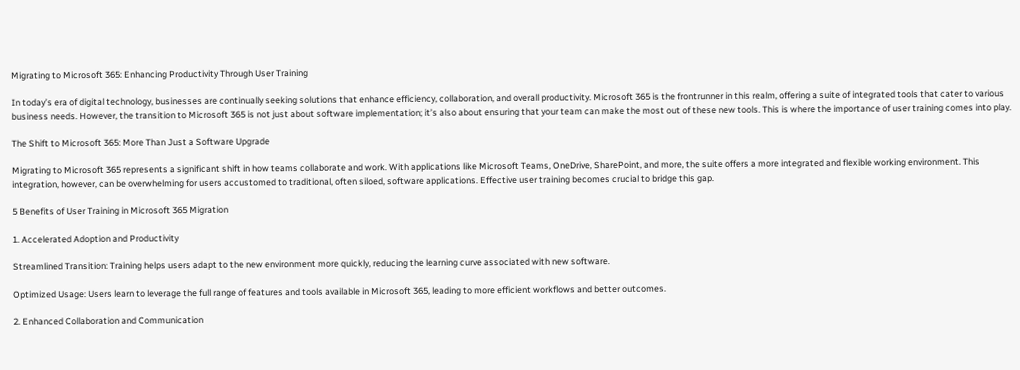Migrating to Microsoft 365: Enhancing Productivity Through User Training

In today’s era of digital technology, businesses are continually seeking solutions that enhance efficiency, collaboration, and overall productivity. Microsoft 365 is the frontrunner in this realm, offering a suite of integrated tools that cater to various business needs. However, the transition to Microsoft 365 is not just about software implementation; it’s also about ensuring that your team can make the most out of these new tools. This is where the importance of user training comes into play.

The Shift to Microsoft 365: More Than Just a Software Upgrade

Migrating to Microsoft 365 represents a significant shift in how teams collaborate and work. With applications like Microsoft Teams, OneDrive, SharePoint, and more, the suite offers a more integrated and flexible working environment. This integration, however, can be overwhelming for users accustomed to traditional, often siloed, software applications. Effective user training becomes crucial to bridge this gap.

5 Benefits of User Training in Microsoft 365 Migration

1. Accelerated Adoption and Productivity

Streamlined Transition: Training helps users adapt to the new environment more quickly, reducing the learning curve associated with new software.

Optimized Usage: Users learn to leverage the full range of features and tools available in Microsoft 365, leading to more efficient workflows and better outcomes.

2. Enhanced Collaboration and Communication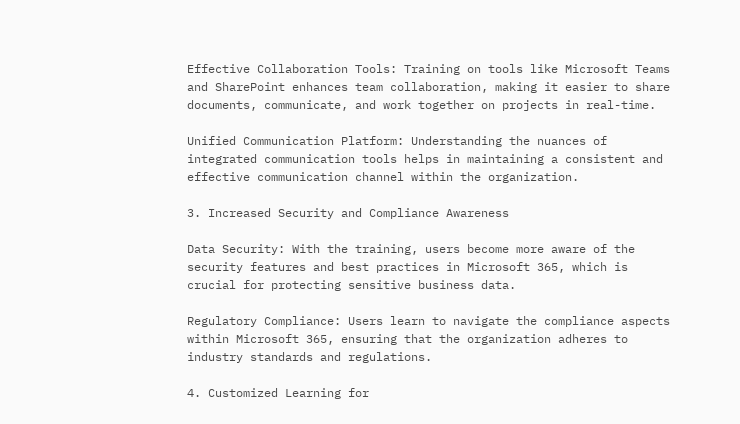Effective Collaboration Tools: Training on tools like Microsoft Teams and SharePoint enhances team collaboration, making it easier to share documents, communicate, and work together on projects in real-time.

Unified Communication Platform: Understanding the nuances of integrated communication tools helps in maintaining a consistent and effective communication channel within the organization.

3. Increased Security and Compliance Awareness

Data Security: With the training, users become more aware of the security features and best practices in Microsoft 365, which is crucial for protecting sensitive business data.

Regulatory Compliance: Users learn to navigate the compliance aspects within Microsoft 365, ensuring that the organization adheres to industry standards and regulations.

4. Customized Learning for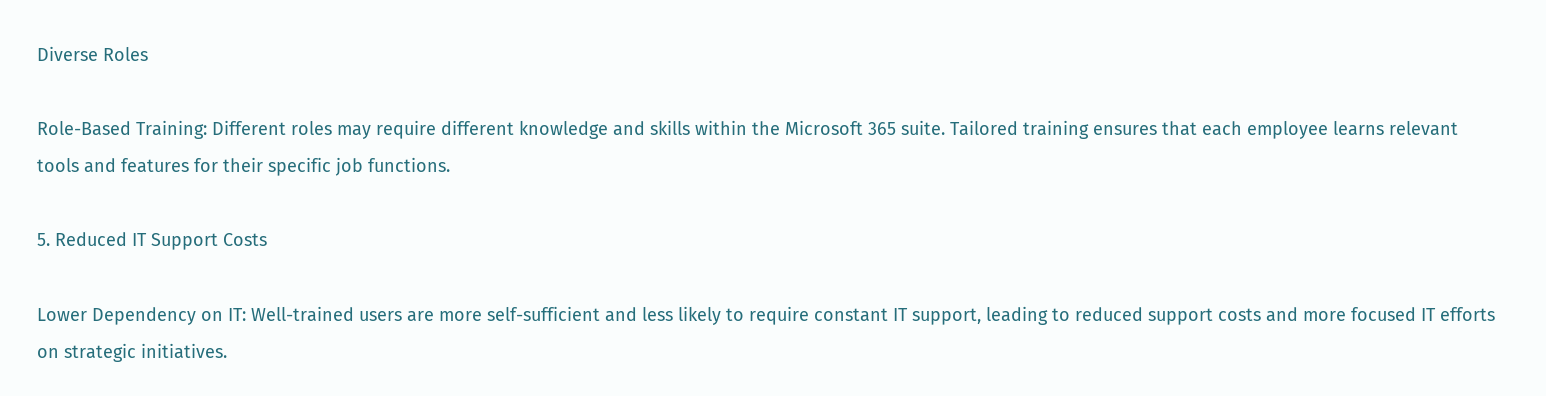Diverse Roles

Role-Based Training: Different roles may require different knowledge and skills within the Microsoft 365 suite. Tailored training ensures that each employee learns relevant tools and features for their specific job functions.

5. Reduced IT Support Costs

Lower Dependency on IT: Well-trained users are more self-sufficient and less likely to require constant IT support, leading to reduced support costs and more focused IT efforts on strategic initiatives.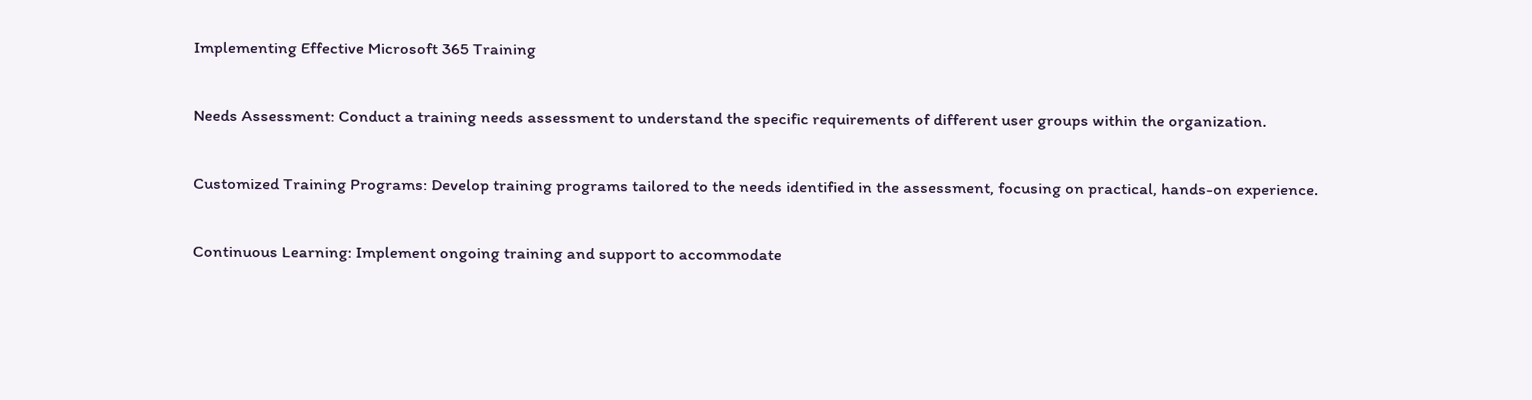Implementing Effective Microsoft 365 Training

Needs Assessment: Conduct a training needs assessment to understand the specific requirements of different user groups within the organization.

Customized Training Programs: Develop training programs tailored to the needs identified in the assessment, focusing on practical, hands-on experience.

Continuous Learning: Implement ongoing training and support to accommodate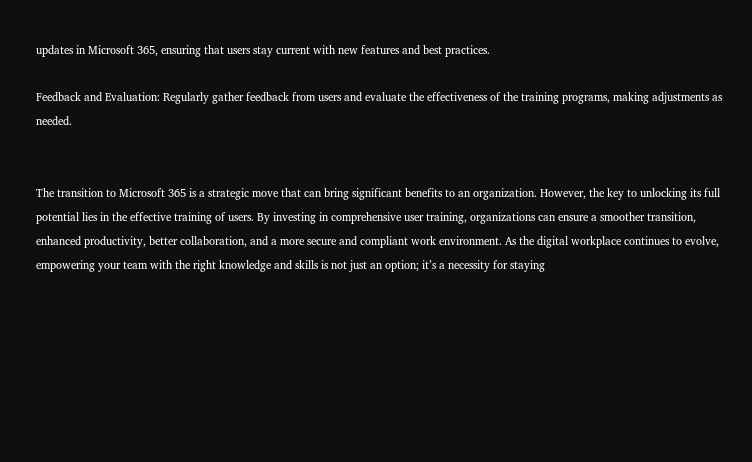updates in Microsoft 365, ensuring that users stay current with new features and best practices.

Feedback and Evaluation: Regularly gather feedback from users and evaluate the effectiveness of the training programs, making adjustments as needed.


The transition to Microsoft 365 is a strategic move that can bring significant benefits to an organization. However, the key to unlocking its full potential lies in the effective training of users. By investing in comprehensive user training, organizations can ensure a smoother transition, enhanced productivity, better collaboration, and a more secure and compliant work environment. As the digital workplace continues to evolve, empowering your team with the right knowledge and skills is not just an option; it’s a necessity for staying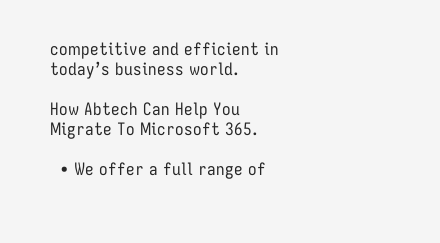competitive and efficient in today’s business world.

How Abtech Can Help You Migrate To Microsoft 365.

  • We offer a full range of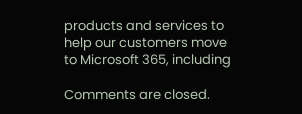products and services to help our customers move to Microsoft 365, including

Comments are closed.